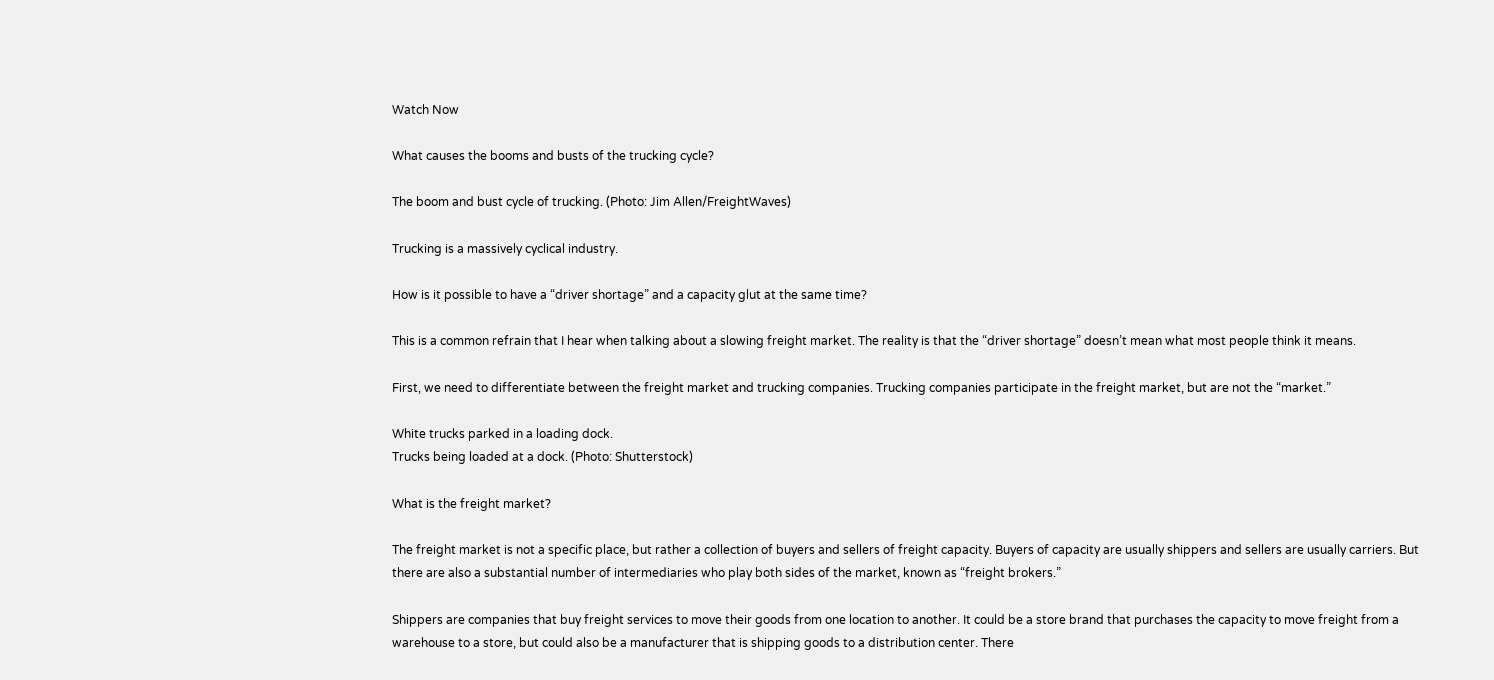Watch Now

What causes the booms and busts of the trucking cycle?

The boom and bust cycle of trucking. (Photo: Jim Allen/FreightWaves)

Trucking is a massively cyclical industry.

How is it possible to have a “driver shortage” and a capacity glut at the same time?

This is a common refrain that I hear when talking about a slowing freight market. The reality is that the “driver shortage” doesn’t mean what most people think it means.

First, we need to differentiate between the freight market and trucking companies. Trucking companies participate in the freight market, but are not the “market.”

White trucks parked in a loading dock.
Trucks being loaded at a dock. (Photo: Shutterstock)

What is the freight market?

The freight market is not a specific place, but rather a collection of buyers and sellers of freight capacity. Buyers of capacity are usually shippers and sellers are usually carriers. But there are also a substantial number of intermediaries who play both sides of the market, known as “freight brokers.”

Shippers are companies that buy freight services to move their goods from one location to another. It could be a store brand that purchases the capacity to move freight from a warehouse to a store, but could also be a manufacturer that is shipping goods to a distribution center. There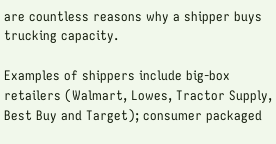are countless reasons why a shipper buys trucking capacity.

Examples of shippers include big-box retailers (Walmart, Lowes, Tractor Supply, Best Buy and Target); consumer packaged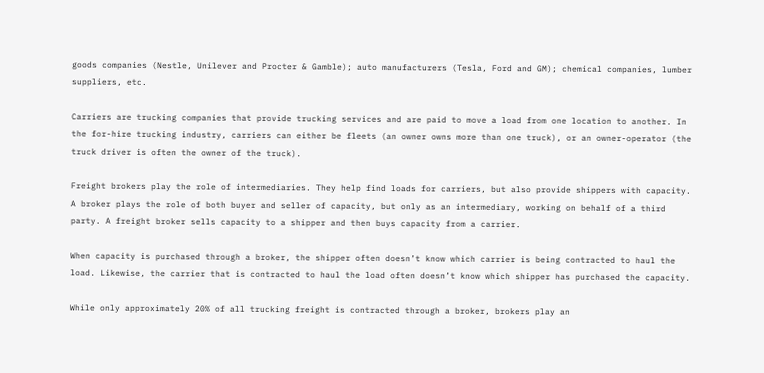goods companies (Nestle, Unilever and Procter & Gamble); auto manufacturers (Tesla, Ford and GM); chemical companies, lumber suppliers, etc.

Carriers are trucking companies that provide trucking services and are paid to move a load from one location to another. In the for-hire trucking industry, carriers can either be fleets (an owner owns more than one truck), or an owner-operator (the truck driver is often the owner of the truck).

Freight brokers play the role of intermediaries. They help find loads for carriers, but also provide shippers with capacity. A broker plays the role of both buyer and seller of capacity, but only as an intermediary, working on behalf of a third party. A freight broker sells capacity to a shipper and then buys capacity from a carrier.

When capacity is purchased through a broker, the shipper often doesn’t know which carrier is being contracted to haul the load. Likewise, the carrier that is contracted to haul the load often doesn’t know which shipper has purchased the capacity.

While only approximately 20% of all trucking freight is contracted through a broker, brokers play an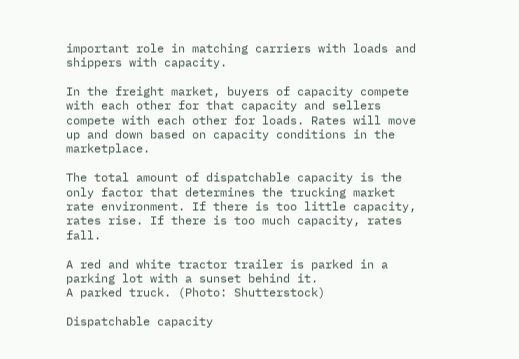important role in matching carriers with loads and shippers with capacity.

In the freight market, buyers of capacity compete with each other for that capacity and sellers compete with each other for loads. Rates will move up and down based on capacity conditions in the marketplace.

The total amount of dispatchable capacity is the only factor that determines the trucking market rate environment. If there is too little capacity, rates rise. If there is too much capacity, rates fall.

A red and white tractor trailer is parked in a parking lot with a sunset behind it.
A parked truck. (Photo: Shutterstock)

Dispatchable capacity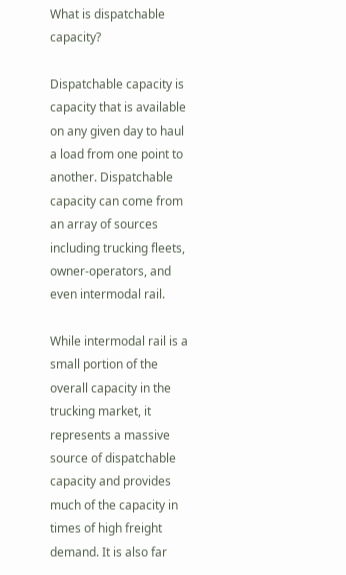What is dispatchable capacity?

Dispatchable capacity is capacity that is available on any given day to haul a load from one point to another. Dispatchable capacity can come from an array of sources including trucking fleets, owner-operators, and even intermodal rail.

While intermodal rail is a small portion of the overall capacity in the trucking market, it represents a massive source of dispatchable capacity and provides much of the capacity in times of high freight demand. It is also far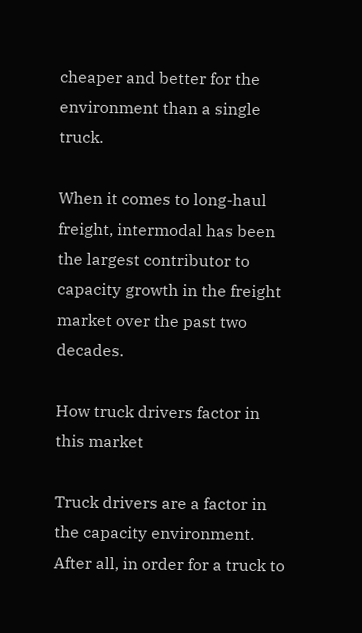cheaper and better for the environment than a single truck.

When it comes to long-haul freight, intermodal has been the largest contributor to capacity growth in the freight market over the past two decades.

How truck drivers factor in this market

Truck drivers are a factor in the capacity environment. After all, in order for a truck to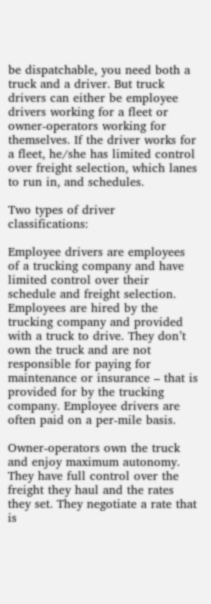be dispatchable, you need both a truck and a driver. But truck drivers can either be employee drivers working for a fleet or owner-operators working for themselves. If the driver works for a fleet, he/she has limited control over freight selection, which lanes to run in, and schedules.

Two types of driver classifications:

Employee drivers are employees of a trucking company and have limited control over their schedule and freight selection. Employees are hired by the trucking company and provided with a truck to drive. They don’t own the truck and are not responsible for paying for maintenance or insurance – that is provided for by the trucking company. Employee drivers are often paid on a per-mile basis.

Owner-operators own the truck and enjoy maximum autonomy. They have full control over the freight they haul and the rates they set. They negotiate a rate that is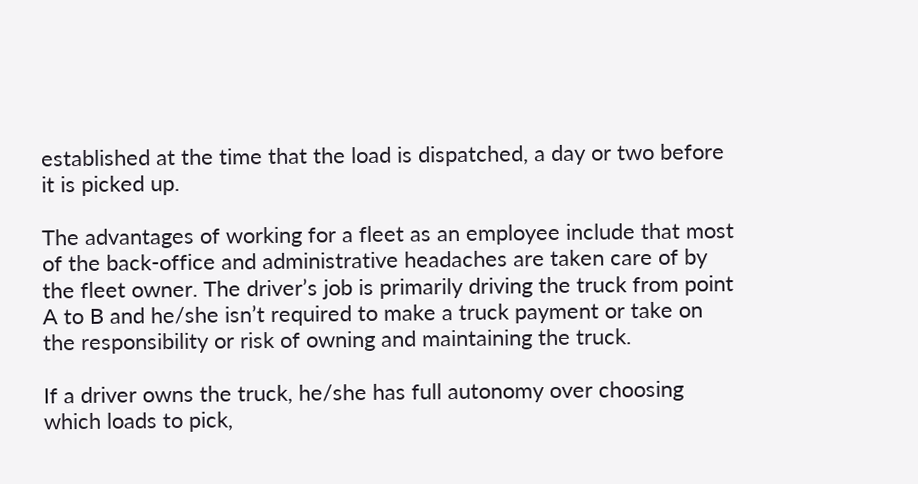established at the time that the load is dispatched, a day or two before it is picked up.

The advantages of working for a fleet as an employee include that most of the back-office and administrative headaches are taken care of by the fleet owner. The driver’s job is primarily driving the truck from point A to B and he/she isn’t required to make a truck payment or take on the responsibility or risk of owning and maintaining the truck.

If a driver owns the truck, he/she has full autonomy over choosing which loads to pick,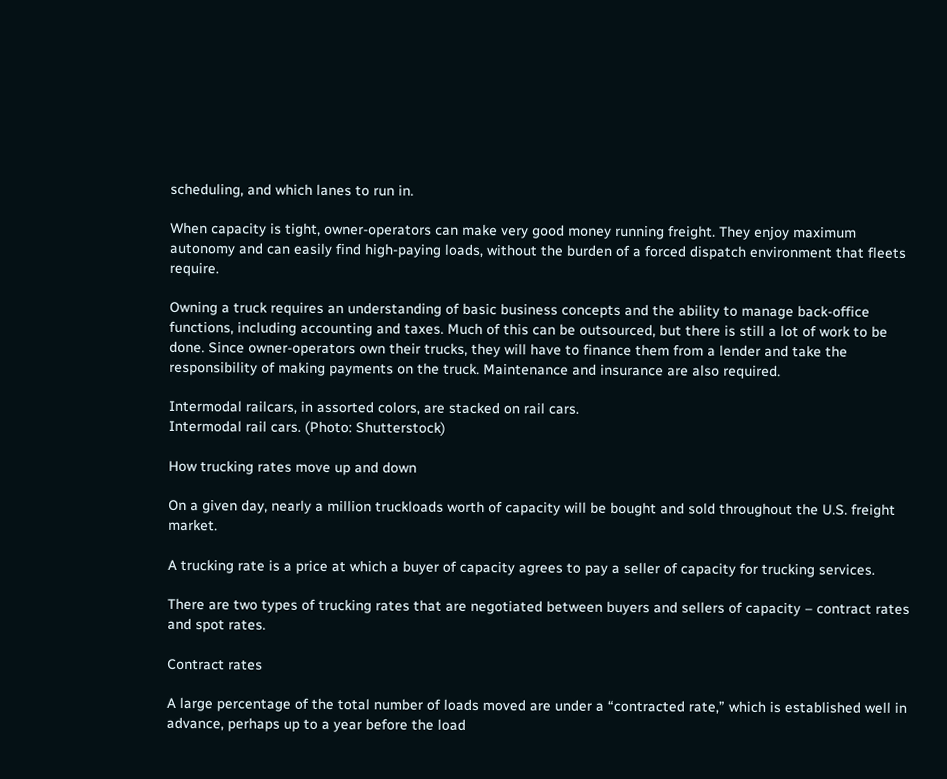scheduling, and which lanes to run in.

When capacity is tight, owner-operators can make very good money running freight. They enjoy maximum autonomy and can easily find high-paying loads, without the burden of a forced dispatch environment that fleets require.

Owning a truck requires an understanding of basic business concepts and the ability to manage back-office functions, including accounting and taxes. Much of this can be outsourced, but there is still a lot of work to be done. Since owner-operators own their trucks, they will have to finance them from a lender and take the responsibility of making payments on the truck. Maintenance and insurance are also required.

Intermodal railcars, in assorted colors, are stacked on rail cars.
Intermodal rail cars. (Photo: Shutterstock)

How trucking rates move up and down

On a given day, nearly a million truckloads worth of capacity will be bought and sold throughout the U.S. freight market.

A trucking rate is a price at which a buyer of capacity agrees to pay a seller of capacity for trucking services.

There are two types of trucking rates that are negotiated between buyers and sellers of capacity – contract rates and spot rates.

Contract rates

A large percentage of the total number of loads moved are under a “contracted rate,” which is established well in advance, perhaps up to a year before the load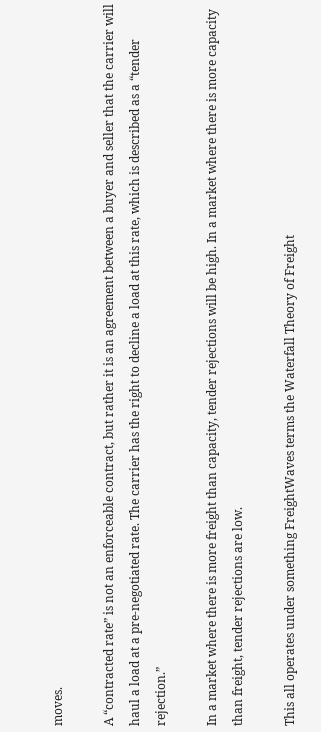moves.

A “contracted rate” is not an enforceable contract, but rather it is an agreement between a buyer and seller that the carrier will haul a load at a pre-negotiated rate. The carrier has the right to decline a load at this rate, which is described as a “tender rejection.”

In a market where there is more freight than capacity, tender rejections will be high. In a market where there is more capacity than freight, tender rejections are low.

This all operates under something FreightWaves terms the Waterfall Theory of Freight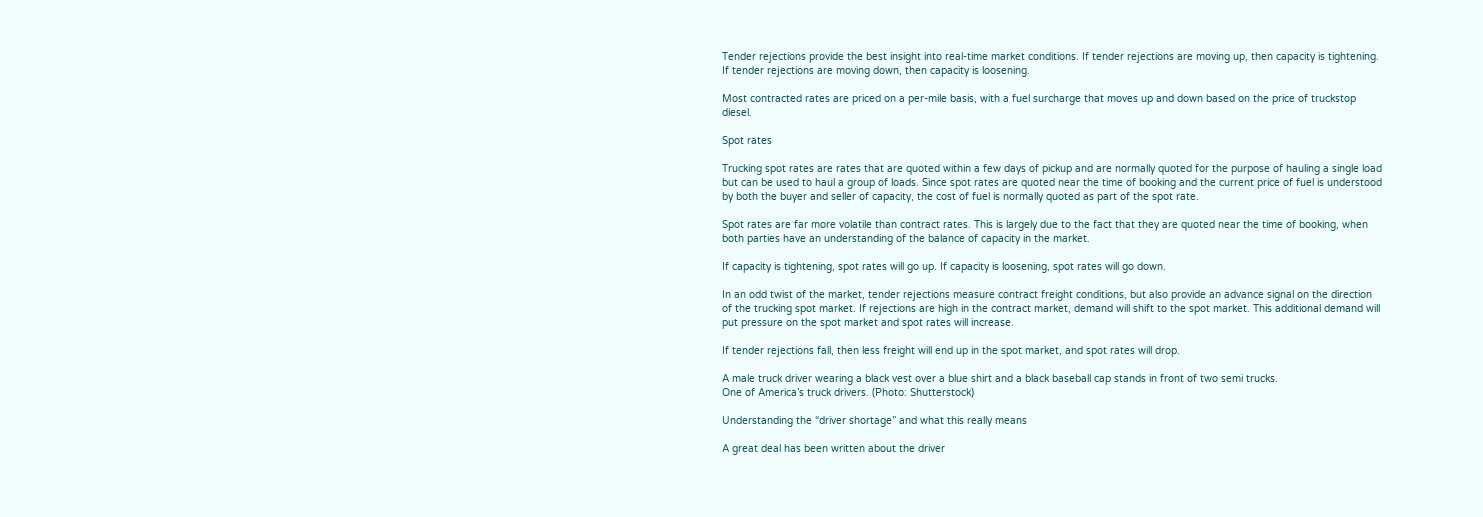Tender rejections provide the best insight into real-time market conditions. If tender rejections are moving up, then capacity is tightening. If tender rejections are moving down, then capacity is loosening.

Most contracted rates are priced on a per-mile basis, with a fuel surcharge that moves up and down based on the price of truckstop diesel.

Spot rates

Trucking spot rates are rates that are quoted within a few days of pickup and are normally quoted for the purpose of hauling a single load but can be used to haul a group of loads. Since spot rates are quoted near the time of booking and the current price of fuel is understood by both the buyer and seller of capacity, the cost of fuel is normally quoted as part of the spot rate.

Spot rates are far more volatile than contract rates. This is largely due to the fact that they are quoted near the time of booking, when both parties have an understanding of the balance of capacity in the market.

If capacity is tightening, spot rates will go up. If capacity is loosening, spot rates will go down.

In an odd twist of the market, tender rejections measure contract freight conditions, but also provide an advance signal on the direction of the trucking spot market. If rejections are high in the contract market, demand will shift to the spot market. This additional demand will put pressure on the spot market and spot rates will increase.

If tender rejections fall, then less freight will end up in the spot market, and spot rates will drop.

A male truck driver wearing a black vest over a blue shirt and a black baseball cap stands in front of two semi trucks.
One of America’s truck drivers. (Photo: Shutterstock)

Understanding the “driver shortage” and what this really means

A great deal has been written about the driver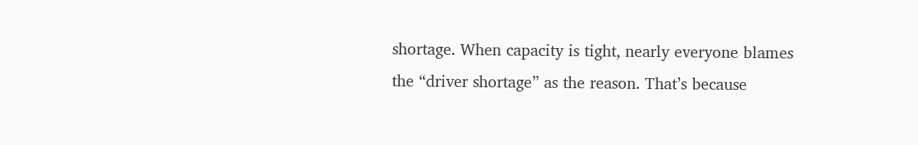shortage. When capacity is tight, nearly everyone blames the “driver shortage” as the reason. That’s because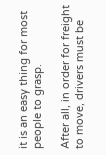it is an easy thing for most people to grasp.

After all, in order for freight to move, drivers must be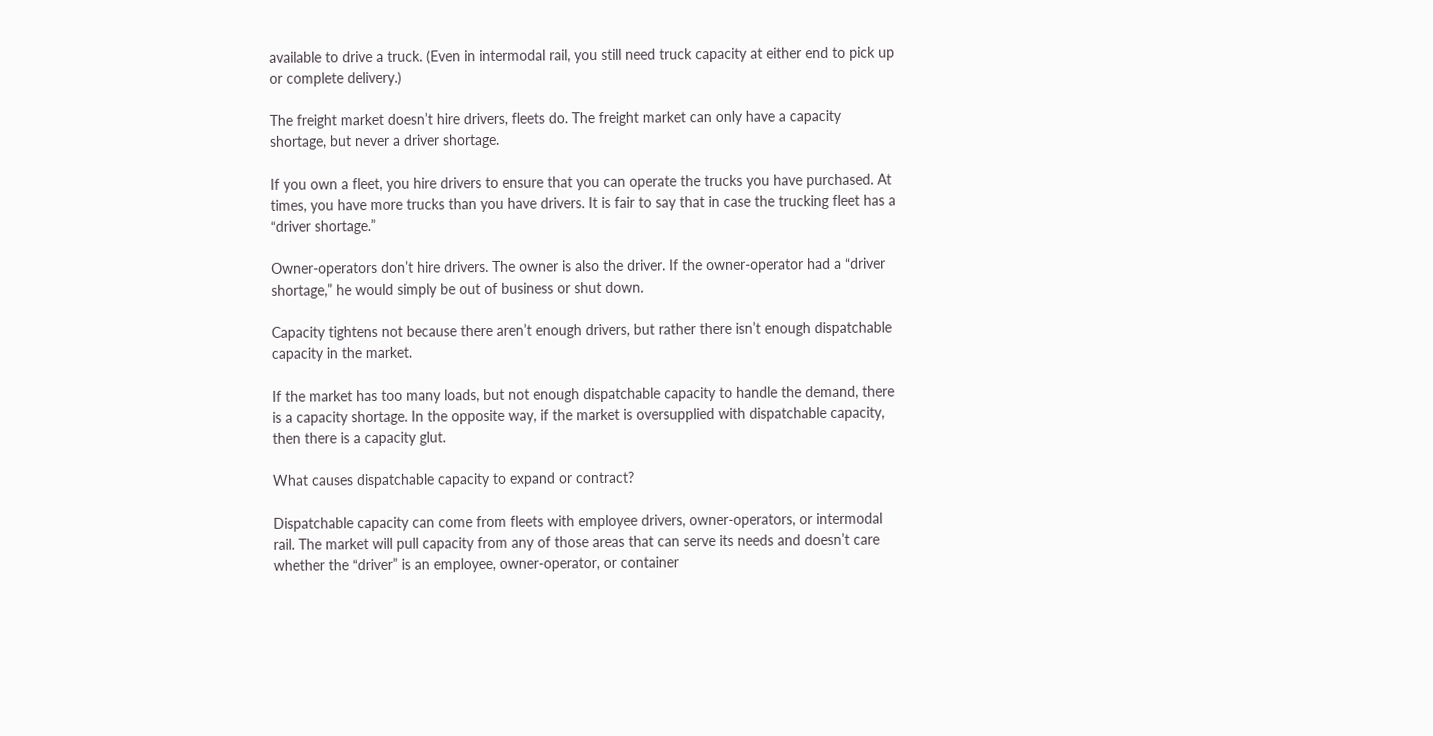available to drive a truck. (Even in intermodal rail, you still need truck capacity at either end to pick up or complete delivery.)

The freight market doesn’t hire drivers, fleets do. The freight market can only have a capacity shortage, but never a driver shortage.

If you own a fleet, you hire drivers to ensure that you can operate the trucks you have purchased. At times, you have more trucks than you have drivers. It is fair to say that in case the trucking fleet has a “driver shortage.”

Owner-operators don’t hire drivers. The owner is also the driver. If the owner-operator had a “driver shortage,” he would simply be out of business or shut down.

Capacity tightens not because there aren’t enough drivers, but rather there isn’t enough dispatchable capacity in the market.

If the market has too many loads, but not enough dispatchable capacity to handle the demand, there is a capacity shortage. In the opposite way, if the market is oversupplied with dispatchable capacity, then there is a capacity glut.

What causes dispatchable capacity to expand or contract?

Dispatchable capacity can come from fleets with employee drivers, owner-operators, or intermodal rail. The market will pull capacity from any of those areas that can serve its needs and doesn’t care whether the “driver” is an employee, owner-operator, or container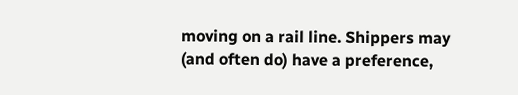moving on a rail line. Shippers may (and often do) have a preference,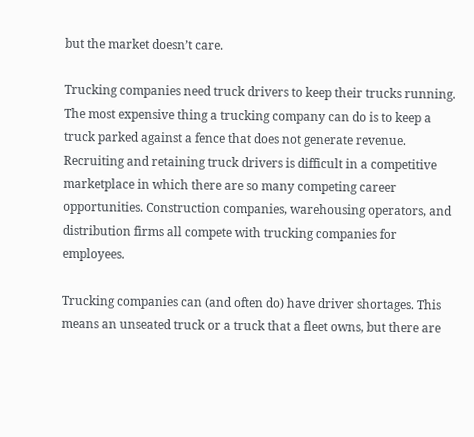but the market doesn’t care.

Trucking companies need truck drivers to keep their trucks running. The most expensive thing a trucking company can do is to keep a truck parked against a fence that does not generate revenue. Recruiting and retaining truck drivers is difficult in a competitive marketplace in which there are so many competing career opportunities. Construction companies, warehousing operators, and distribution firms all compete with trucking companies for employees.

Trucking companies can (and often do) have driver shortages. This means an unseated truck or a truck that a fleet owns, but there are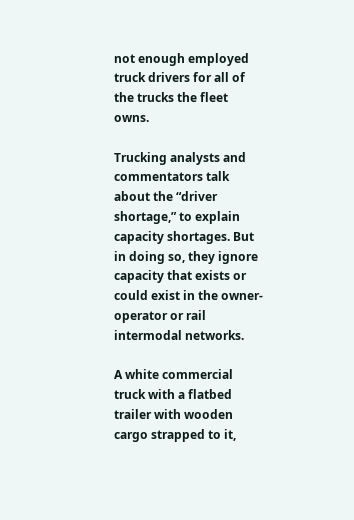not enough employed truck drivers for all of the trucks the fleet owns.

Trucking analysts and commentators talk about the “driver shortage,” to explain capacity shortages. But in doing so, they ignore capacity that exists or could exist in the owner-operator or rail intermodal networks.

A white commercial truck with a flatbed trailer with wooden cargo strapped to it,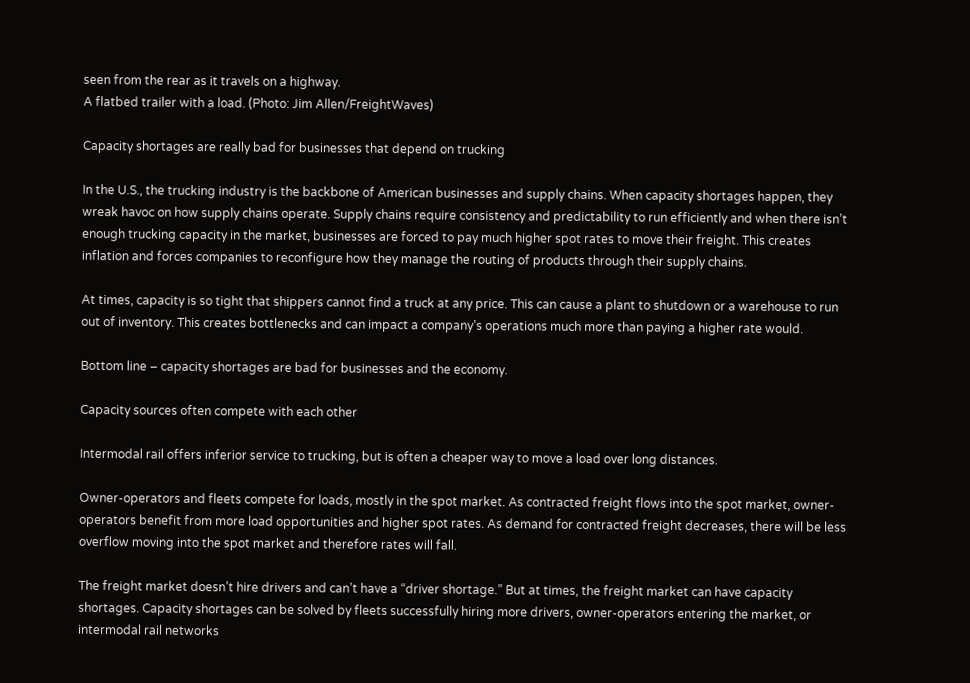seen from the rear as it travels on a highway.
A flatbed trailer with a load. (Photo: Jim Allen/FreightWaves)

Capacity shortages are really bad for businesses that depend on trucking

In the U.S., the trucking industry is the backbone of American businesses and supply chains. When capacity shortages happen, they wreak havoc on how supply chains operate. Supply chains require consistency and predictability to run efficiently and when there isn’t enough trucking capacity in the market, businesses are forced to pay much higher spot rates to move their freight. This creates inflation and forces companies to reconfigure how they manage the routing of products through their supply chains.

At times, capacity is so tight that shippers cannot find a truck at any price. This can cause a plant to shutdown or a warehouse to run out of inventory. This creates bottlenecks and can impact a company’s operations much more than paying a higher rate would.

Bottom line – capacity shortages are bad for businesses and the economy.

Capacity sources often compete with each other

Intermodal rail offers inferior service to trucking, but is often a cheaper way to move a load over long distances.

Owner-operators and fleets compete for loads, mostly in the spot market. As contracted freight flows into the spot market, owner-operators benefit from more load opportunities and higher spot rates. As demand for contracted freight decreases, there will be less overflow moving into the spot market and therefore rates will fall.

The freight market doesn’t hire drivers and can’t have a “driver shortage.” But at times, the freight market can have capacity shortages. Capacity shortages can be solved by fleets successfully hiring more drivers, owner-operators entering the market, or intermodal rail networks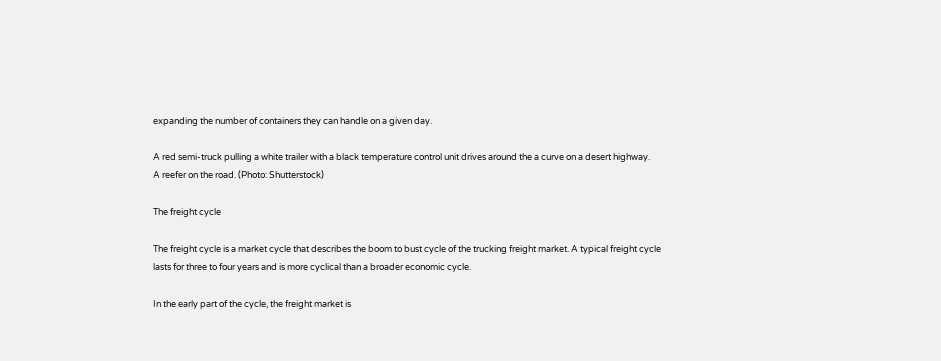expanding the number of containers they can handle on a given day.

A red semi-truck pulling a white trailer with a black temperature control unit drives around the a curve on a desert highway.
A reefer on the road. (Photo: Shutterstock)

The freight cycle

The freight cycle is a market cycle that describes the boom to bust cycle of the trucking freight market. A typical freight cycle lasts for three to four years and is more cyclical than a broader economic cycle.

In the early part of the cycle, the freight market is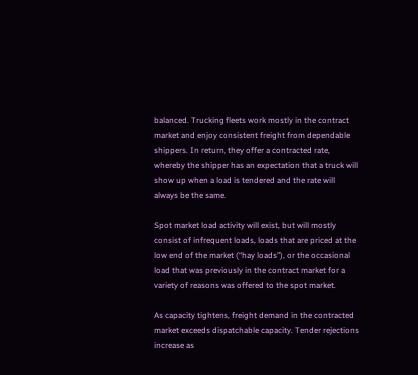balanced. Trucking fleets work mostly in the contract market and enjoy consistent freight from dependable shippers. In return, they offer a contracted rate, whereby the shipper has an expectation that a truck will show up when a load is tendered and the rate will always be the same.

Spot market load activity will exist, but will mostly consist of infrequent loads, loads that are priced at the low end of the market (“hay loads”), or the occasional load that was previously in the contract market for a variety of reasons was offered to the spot market.

As capacity tightens, freight demand in the contracted market exceeds dispatchable capacity. Tender rejections increase as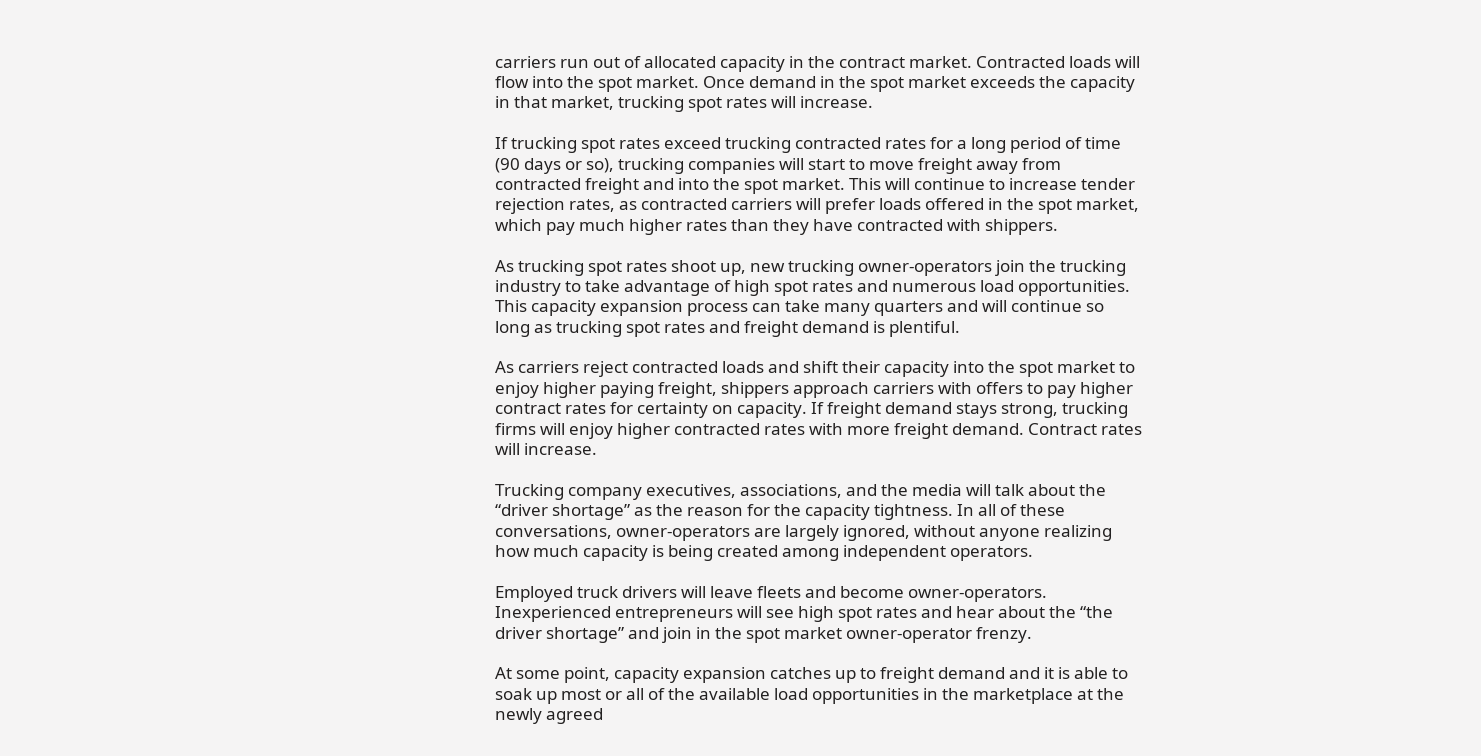carriers run out of allocated capacity in the contract market. Contracted loads will flow into the spot market. Once demand in the spot market exceeds the capacity in that market, trucking spot rates will increase.

If trucking spot rates exceed trucking contracted rates for a long period of time (90 days or so), trucking companies will start to move freight away from contracted freight and into the spot market. This will continue to increase tender rejection rates, as contracted carriers will prefer loads offered in the spot market, which pay much higher rates than they have contracted with shippers.

As trucking spot rates shoot up, new trucking owner-operators join the trucking industry to take advantage of high spot rates and numerous load opportunities. This capacity expansion process can take many quarters and will continue so long as trucking spot rates and freight demand is plentiful.

As carriers reject contracted loads and shift their capacity into the spot market to enjoy higher paying freight, shippers approach carriers with offers to pay higher contract rates for certainty on capacity. If freight demand stays strong, trucking firms will enjoy higher contracted rates with more freight demand. Contract rates will increase.

Trucking company executives, associations, and the media will talk about the “driver shortage” as the reason for the capacity tightness. In all of these conversations, owner-operators are largely ignored, without anyone realizing how much capacity is being created among independent operators.

Employed truck drivers will leave fleets and become owner-operators. Inexperienced entrepreneurs will see high spot rates and hear about the “the driver shortage” and join in the spot market owner-operator frenzy.

At some point, capacity expansion catches up to freight demand and it is able to soak up most or all of the available load opportunities in the marketplace at the newly agreed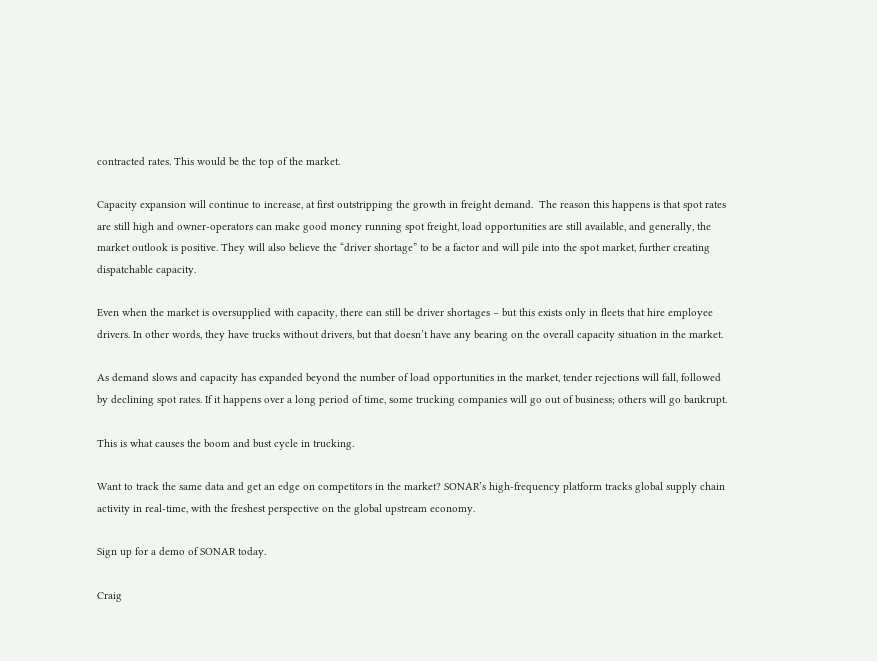contracted rates. This would be the top of the market.

Capacity expansion will continue to increase, at first outstripping the growth in freight demand.  The reason this happens is that spot rates are still high and owner-operators can make good money running spot freight, load opportunities are still available, and generally, the market outlook is positive. They will also believe the “driver shortage” to be a factor and will pile into the spot market, further creating dispatchable capacity.

Even when the market is oversupplied with capacity, there can still be driver shortages – but this exists only in fleets that hire employee drivers. In other words, they have trucks without drivers, but that doesn’t have any bearing on the overall capacity situation in the market.

As demand slows and capacity has expanded beyond the number of load opportunities in the market, tender rejections will fall, followed by declining spot rates. If it happens over a long period of time, some trucking companies will go out of business; others will go bankrupt.

This is what causes the boom and bust cycle in trucking.

Want to track the same data and get an edge on competitors in the market? SONAR’s high-frequency platform tracks global supply chain activity in real-time, with the freshest perspective on the global upstream economy.

Sign up for a demo of SONAR today.

Craig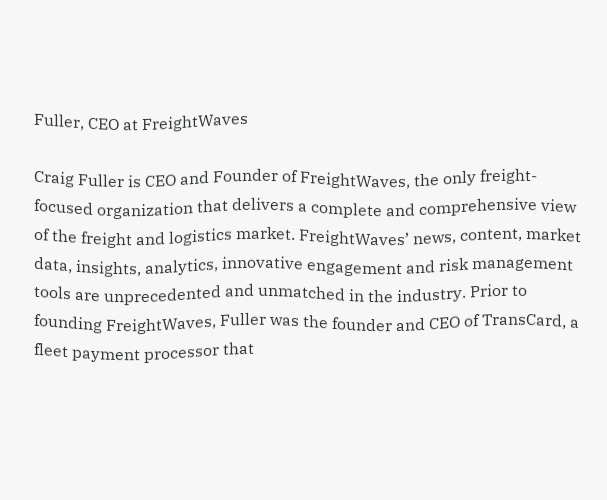Fuller, CEO at FreightWaves

Craig Fuller is CEO and Founder of FreightWaves, the only freight-focused organization that delivers a complete and comprehensive view of the freight and logistics market. FreightWaves’ news, content, market data, insights, analytics, innovative engagement and risk management tools are unprecedented and unmatched in the industry. Prior to founding FreightWaves, Fuller was the founder and CEO of TransCard, a fleet payment processor that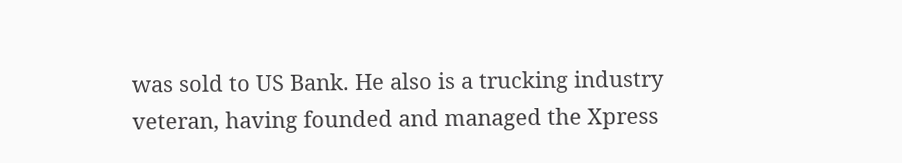was sold to US Bank. He also is a trucking industry veteran, having founded and managed the Xpress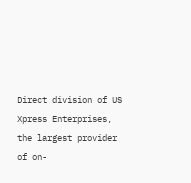Direct division of US Xpress Enterprises, the largest provider of on-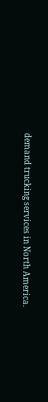demand trucking services in North America.